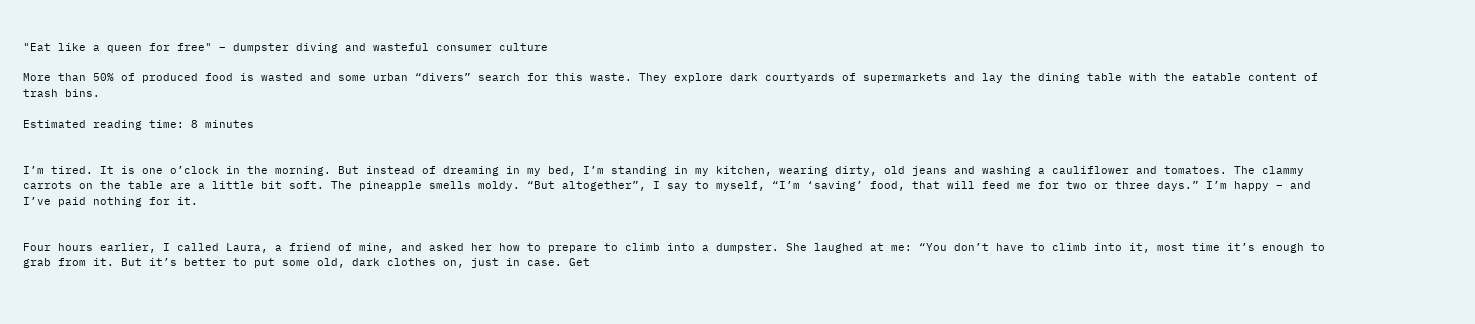"Eat like a queen for free" – dumpster diving and wasteful consumer culture

More than 50% of produced food is wasted and some urban “divers” search for this waste. They explore dark courtyards of supermarkets and lay the dining table with the eatable content of trash bins.

Estimated reading time: 8 minutes


I’m tired. It is one o’clock in the morning. But instead of dreaming in my bed, I’m standing in my kitchen, wearing dirty, old jeans and washing a cauliflower and tomatoes. The clammy carrots on the table are a little bit soft. The pineapple smells moldy. “But altogether”, I say to myself, “I’m ‘saving’ food, that will feed me for two or three days.” I’m happy – and I’ve paid nothing for it.


Four hours earlier, I called Laura, a friend of mine, and asked her how to prepare to climb into a dumpster. She laughed at me: “You don’t have to climb into it, most time it’s enough to grab from it. But it’s better to put some old, dark clothes on, just in case. Get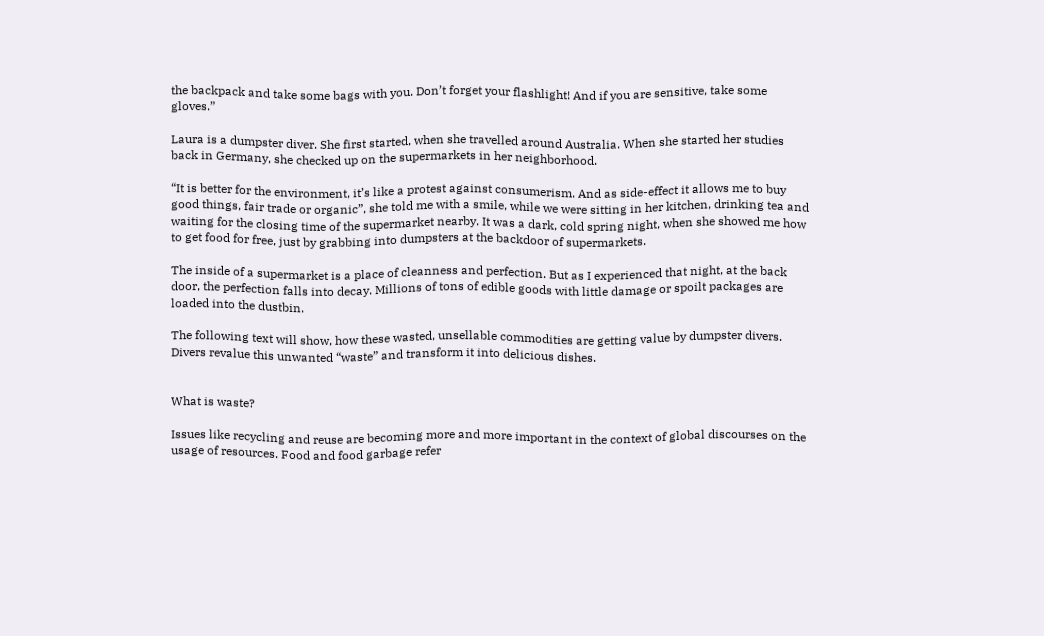the backpack and take some bags with you. Don’t forget your flashlight! And if you are sensitive, take some gloves.”

Laura is a dumpster diver. She first started, when she travelled around Australia. When she started her studies back in Germany, she checked up on the supermarkets in her neighborhood.

“It is better for the environment, it’s like a protest against consumerism. And as side-effect it allows me to buy good things, fair trade or organic”, she told me with a smile, while we were sitting in her kitchen, drinking tea and waiting for the closing time of the supermarket nearby. It was a dark, cold spring night, when she showed me how to get food for free, just by grabbing into dumpsters at the backdoor of supermarkets.

The inside of a supermarket is a place of cleanness and perfection. But as I experienced that night, at the back door, the perfection falls into decay. Millions of tons of edible goods with little damage or spoilt packages are loaded into the dustbin.

The following text will show, how these wasted, unsellable commodities are getting value by dumpster divers. Divers revalue this unwanted “waste” and transform it into delicious dishes.


What is waste?

Issues like recycling and reuse are becoming more and more important in the context of global discourses on the usage of resources. Food and food garbage refer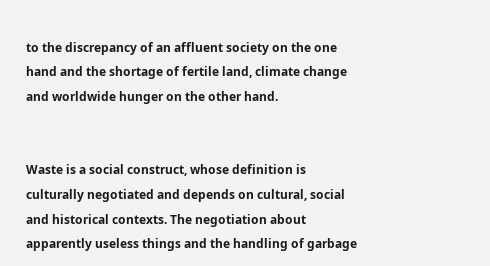to the discrepancy of an affluent society on the one hand and the shortage of fertile land, climate change and worldwide hunger on the other hand.


Waste is a social construct, whose definition is culturally negotiated and depends on cultural, social and historical contexts. The negotiation about apparently useless things and the handling of garbage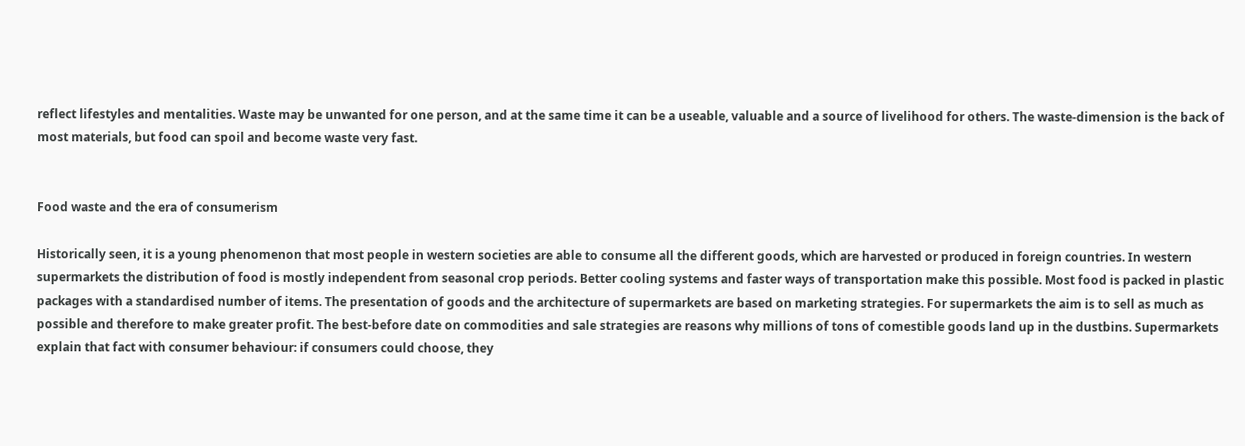reflect lifestyles and mentalities. Waste may be unwanted for one person, and at the same time it can be a useable, valuable and a source of livelihood for others. The waste-dimension is the back of most materials, but food can spoil and become waste very fast.


Food waste and the era of consumerism

Historically seen, it is a young phenomenon that most people in western societies are able to consume all the different goods, which are harvested or produced in foreign countries. In western supermarkets the distribution of food is mostly independent from seasonal crop periods. Better cooling systems and faster ways of transportation make this possible. Most food is packed in plastic packages with a standardised number of items. The presentation of goods and the architecture of supermarkets are based on marketing strategies. For supermarkets the aim is to sell as much as possible and therefore to make greater profit. The best-before date on commodities and sale strategies are reasons why millions of tons of comestible goods land up in the dustbins. Supermarkets explain that fact with consumer behaviour: if consumers could choose, they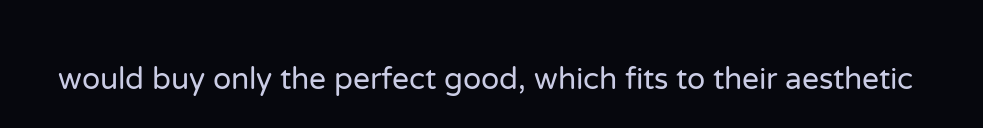would buy only the perfect good, which fits to their aesthetic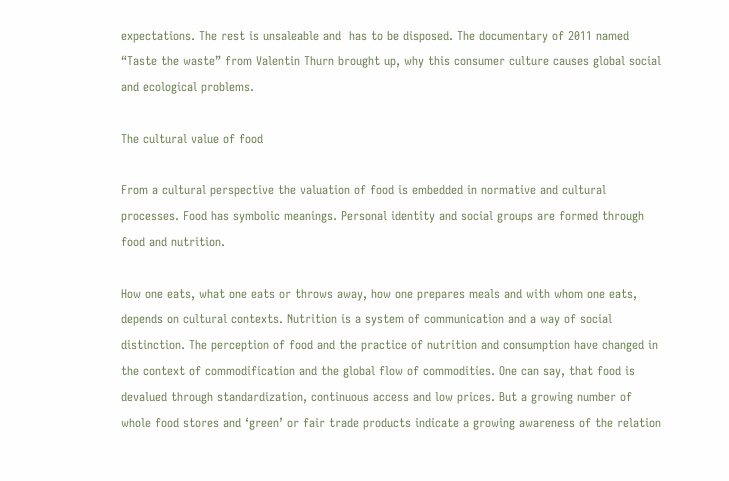expectations. The rest is unsaleable and  has to be disposed. The documentary of 2011 named “Taste the waste” from Valentin Thurn brought up, why this consumer culture causes global social and ecological problems.

The cultural value of food

From a cultural perspective the valuation of food is embedded in normative and cultural processes. Food has symbolic meanings. Personal identity and social groups are formed through food and nutrition.

How one eats, what one eats or throws away, how one prepares meals and with whom one eats, depends on cultural contexts. Nutrition is a system of communication and a way of social distinction. The perception of food and the practice of nutrition and consumption have changed in the context of commodification and the global flow of commodities. One can say, that food is devalued through standardization, continuous access and low prices. But a growing number of whole food stores and ‘green’ or fair trade products indicate a growing awareness of the relation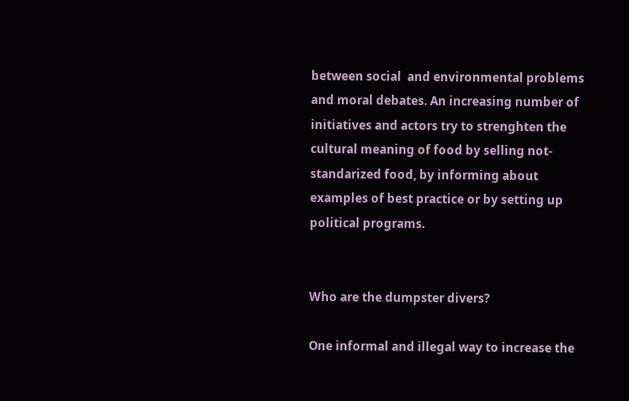between social  and environmental problems and moral debates. An increasing number of initiatives and actors try to strenghten the cultural meaning of food by selling not-standarized food, by informing about examples of best practice or by setting up political programs.


Who are the dumpster divers?

One informal and illegal way to increase the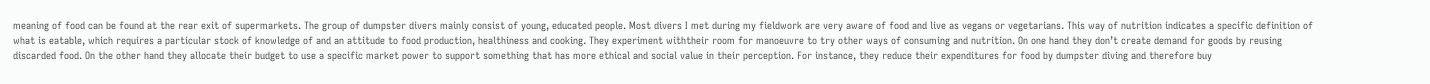meaning of food can be found at the rear exit of supermarkets. The group of dumpster divers mainly consist of young, educated people. Most divers I met during my fieldwork are very aware of food and live as vegans or vegetarians. This way of nutrition indicates a specific definition of what is eatable, which requires a particular stock of knowledge of and an attitude to food production, healthiness and cooking. They experiment withtheir room for manoeuvre to try other ways of consuming and nutrition. On one hand they don’t create demand for goods by reusing discarded food. On the other hand they allocate their budget to use a specific market power to support something that has more ethical and social value in their perception. For instance, they reduce their expenditures for food by dumpster diving and therefore buy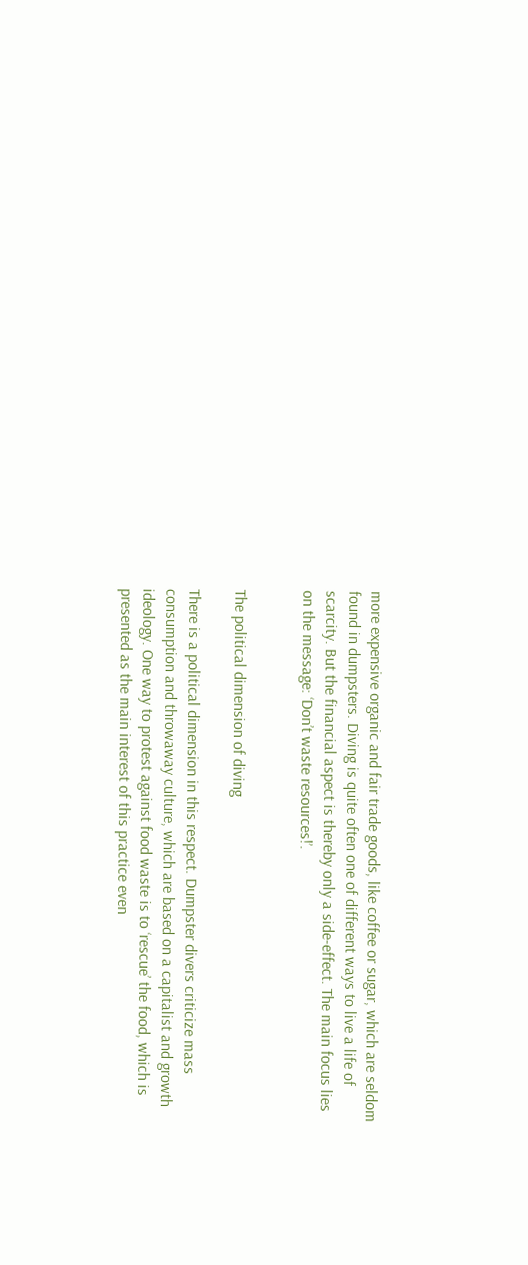more expensive organic and fair trade goods, like coffee or sugar, which are seldom found in dumpsters. Diving is quite often one of different ways to live a life of scarcity. But the financial aspect is thereby only a side-effect. The main focus lies on the message: ‘Don’t waste resources!’.


The political dimension of diving

There is a political dimension in this respect. Dumpster divers criticize mass consumption and throwaway culture, which are based on a capitalist and growth ideology. One way to protest against food waste is to ‘rescue’ the food, which is presented as the main interest of this practice even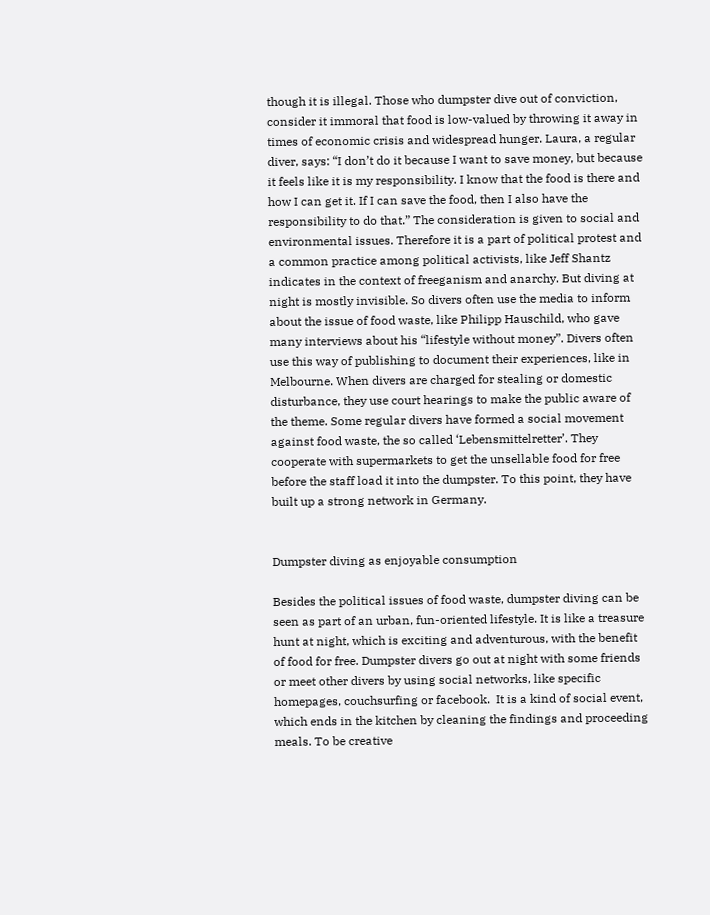though it is illegal. Those who dumpster dive out of conviction, consider it immoral that food is low-valued by throwing it away in times of economic crisis and widespread hunger. Laura, a regular diver, says: “I don’t do it because I want to save money, but because it feels like it is my responsibility. I know that the food is there and how I can get it. If I can save the food, then I also have the responsibility to do that.” The consideration is given to social and environmental issues. Therefore it is a part of political protest and a common practice among political activists, like Jeff Shantz indicates in the context of freeganism and anarchy. But diving at night is mostly invisible. So divers often use the media to inform about the issue of food waste, like Philipp Hauschild, who gave many interviews about his “lifestyle without money”. Divers often use this way of publishing to document their experiences, like in Melbourne. When divers are charged for stealing or domestic disturbance, they use court hearings to make the public aware of the theme. Some regular divers have formed a social movement against food waste, the so called ‘Lebensmittelretter’. They cooperate with supermarkets to get the unsellable food for free before the staff load it into the dumpster. To this point, they have built up a strong network in Germany.


Dumpster diving as enjoyable consumption

Besides the political issues of food waste, dumpster diving can be seen as part of an urban, fun-oriented lifestyle. It is like a treasure hunt at night, which is exciting and adventurous, with the benefit of food for free. Dumpster divers go out at night with some friends or meet other divers by using social networks, like specific homepages, couchsurfing or facebook.  It is a kind of social event, which ends in the kitchen by cleaning the findings and proceeding meals. To be creative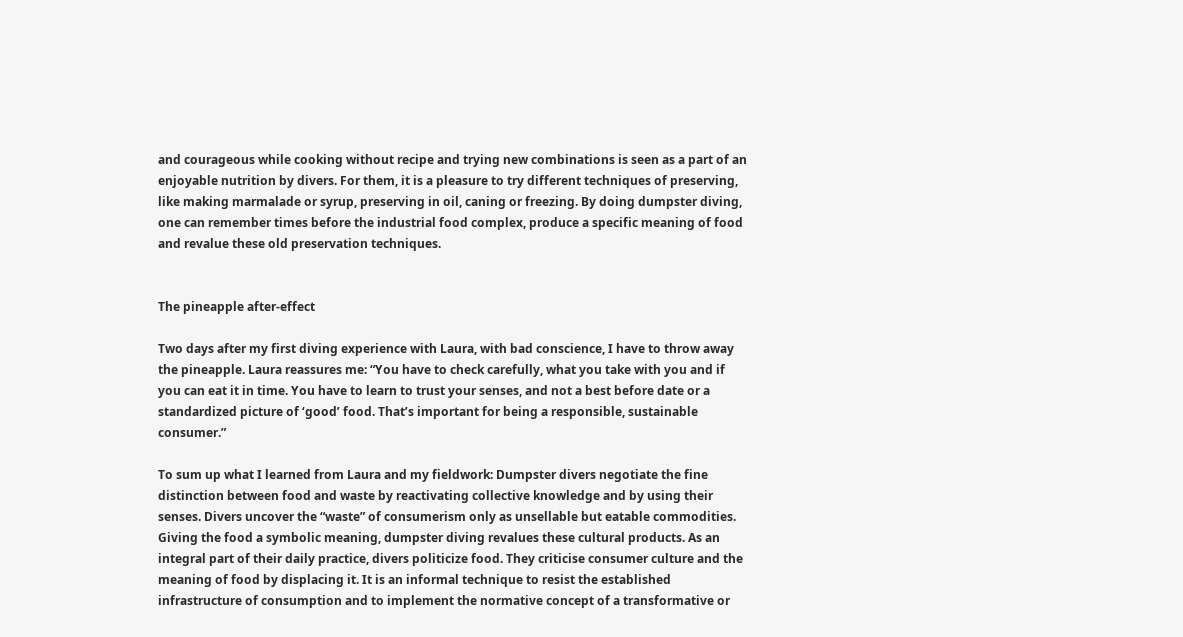and courageous while cooking without recipe and trying new combinations is seen as a part of an enjoyable nutrition by divers. For them, it is a pleasure to try different techniques of preserving, like making marmalade or syrup, preserving in oil, caning or freezing. By doing dumpster diving, one can remember times before the industrial food complex, produce a specific meaning of food and revalue these old preservation techniques.


The pineapple after-effect

Two days after my first diving experience with Laura, with bad conscience, I have to throw away the pineapple. Laura reassures me: “You have to check carefully, what you take with you and if you can eat it in time. You have to learn to trust your senses, and not a best before date or a standardized picture of ‘good’ food. That’s important for being a responsible, sustainable consumer.”

To sum up what I learned from Laura and my fieldwork: Dumpster divers negotiate the fine distinction between food and waste by reactivating collective knowledge and by using their senses. Divers uncover the “waste” of consumerism only as unsellable but eatable commodities. Giving the food a symbolic meaning, dumpster diving revalues these cultural products. As an integral part of their daily practice, divers politicize food. They criticise consumer culture and the meaning of food by displacing it. It is an informal technique to resist the established infrastructure of consumption and to implement the normative concept of a transformative or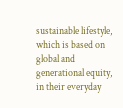sustainable lifestyle, which is based on global and generational equity, in their everyday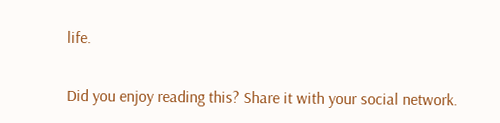life.


Did you enjoy reading this? Share it with your social network.